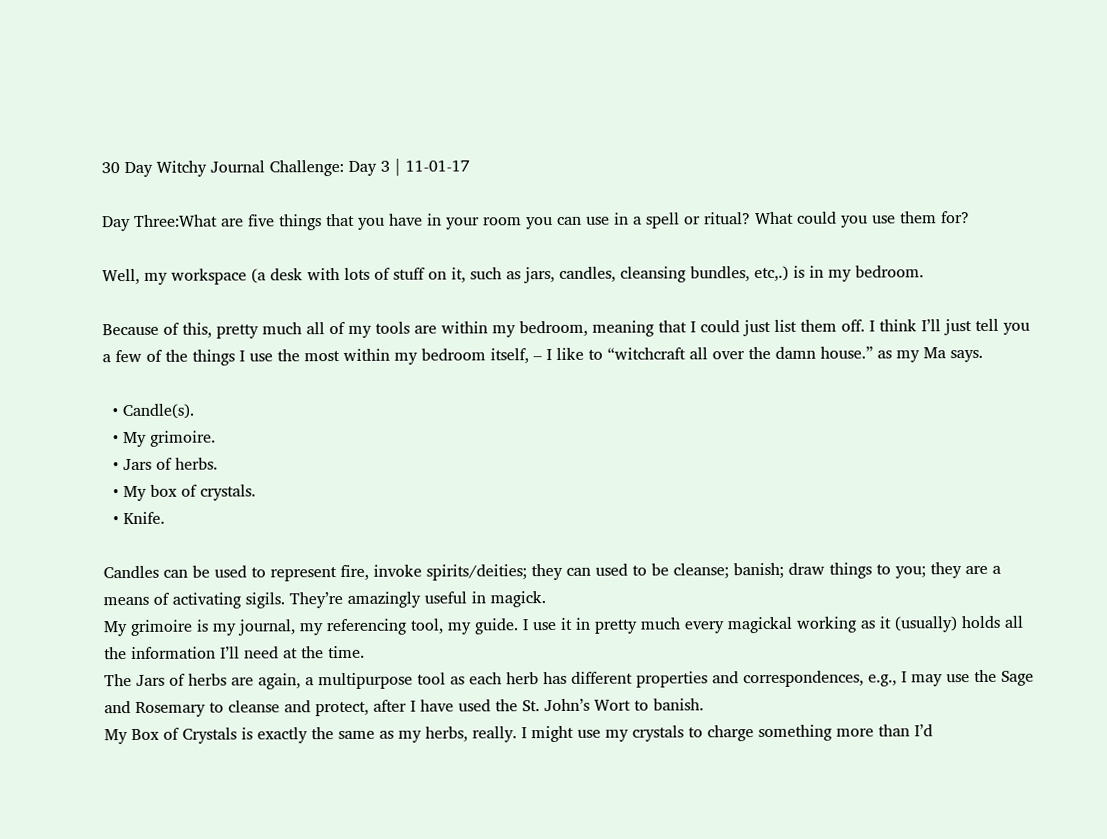30 Day Witchy Journal Challenge: Day 3 | 11-01-17

Day Three:What are five things that you have in your room you can use in a spell or ritual? What could you use them for?

Well, my workspace (a desk with lots of stuff on it, such as jars, candles, cleansing bundles, etc,.) is in my bedroom.

Because of this, pretty much all of my tools are within my bedroom, meaning that I could just list them off. I think I’ll just tell you a few of the things I use the most within my bedroom itself, – I like to “witchcraft all over the damn house.” as my Ma says.

  • Candle(s).
  • My grimoire.
  • Jars of herbs.
  • My box of crystals.
  • Knife.

Candles can be used to represent fire, invoke spirits/deities; they can used to be cleanse; banish; draw things to you; they are a means of activating sigils. They’re amazingly useful in magick.
My grimoire is my journal, my referencing tool, my guide. I use it in pretty much every magickal working as it (usually) holds all the information I’ll need at the time.
The Jars of herbs are again, a multipurpose tool as each herb has different properties and correspondences, e.g., I may use the Sage and Rosemary to cleanse and protect, after I have used the St. John’s Wort to banish.
My Box of Crystals is exactly the same as my herbs, really. I might use my crystals to charge something more than I’d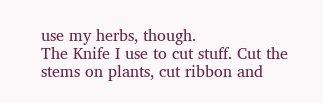use my herbs, though.
The Knife I use to cut stuff. Cut the stems on plants, cut ribbon and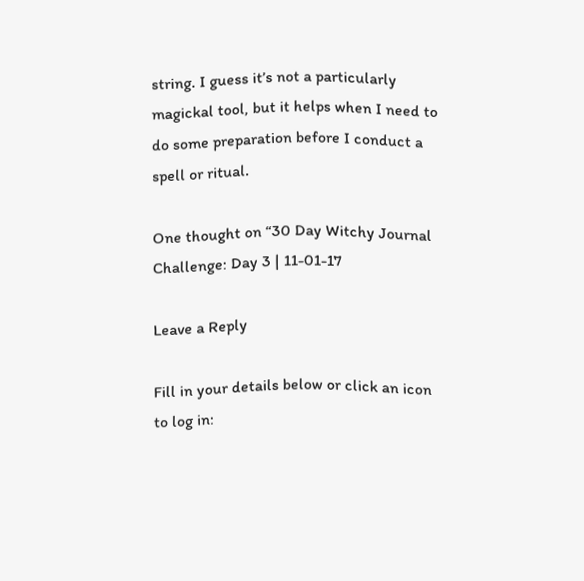string. I guess it’s not a particularly magickal tool, but it helps when I need to do some preparation before I conduct a spell or ritual.

One thought on “30 Day Witchy Journal Challenge: Day 3 | 11-01-17

Leave a Reply

Fill in your details below or click an icon to log in: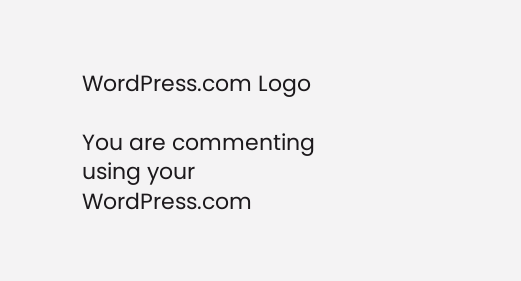WordPress.com Logo

You are commenting using your WordPress.com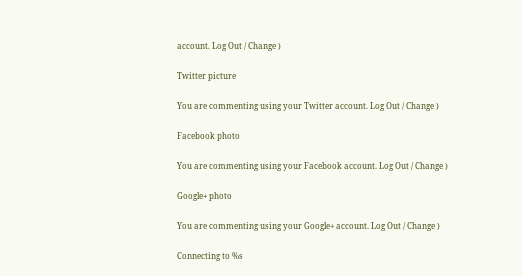account. Log Out / Change )

Twitter picture

You are commenting using your Twitter account. Log Out / Change )

Facebook photo

You are commenting using your Facebook account. Log Out / Change )

Google+ photo

You are commenting using your Google+ account. Log Out / Change )

Connecting to %s